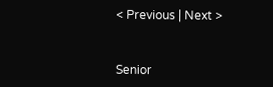< Previous | Next >


Senior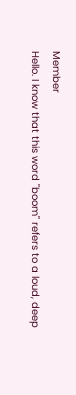Member
Hello. I know that this word "boom" refers to a loud, deep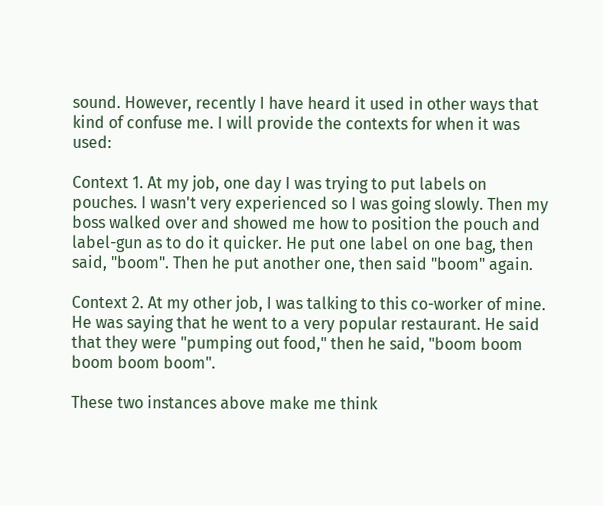sound. However, recently I have heard it used in other ways that kind of confuse me. I will provide the contexts for when it was used:

Context 1. At my job, one day I was trying to put labels on pouches. I wasn't very experienced so I was going slowly. Then my boss walked over and showed me how to position the pouch and label-gun as to do it quicker. He put one label on one bag, then said, "boom". Then he put another one, then said "boom" again.

Context 2. At my other job, I was talking to this co-worker of mine. He was saying that he went to a very popular restaurant. He said that they were "pumping out food," then he said, "boom boom boom boom boom".

These two instances above make me think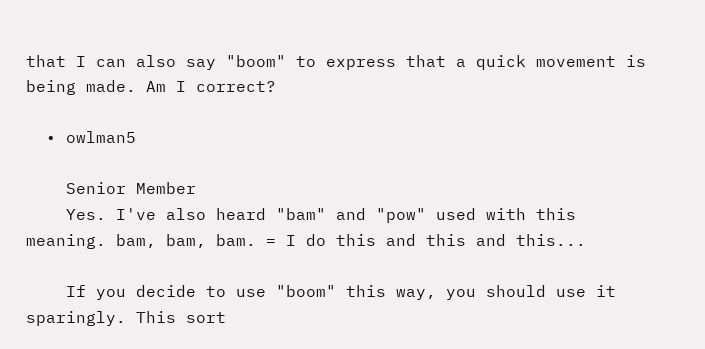that I can also say "boom" to express that a quick movement is being made. Am I correct?

  • owlman5

    Senior Member
    Yes. I've also heard "bam" and "pow" used with this meaning. bam, bam, bam. = I do this and this and this...

    If you decide to use "boom" this way, you should use it sparingly. This sort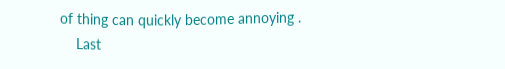of thing can quickly become annoying .
    Last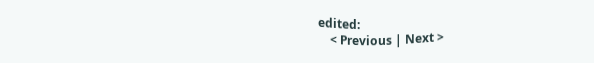edited:
    < Previous | Next >